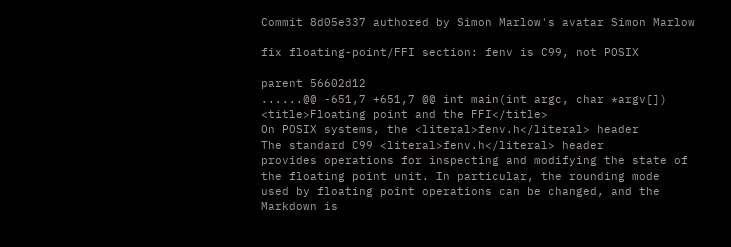Commit 8d05e337 authored by Simon Marlow's avatar Simon Marlow

fix floating-point/FFI section: fenv is C99, not POSIX

parent 56602d12
......@@ -651,7 +651,7 @@ int main(int argc, char *argv[])
<title>Floating point and the FFI</title>
On POSIX systems, the <literal>fenv.h</literal> header
The standard C99 <literal>fenv.h</literal> header
provides operations for inspecting and modifying the state of
the floating point unit. In particular, the rounding mode
used by floating point operations can be changed, and the
Markdown is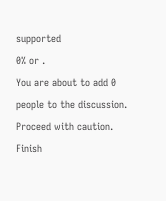supported
0% or .
You are about to add 0 people to the discussion. Proceed with caution.
Finish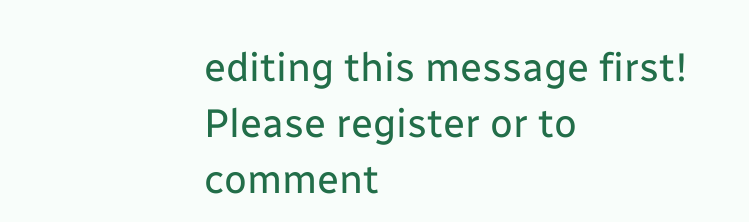editing this message first!
Please register or to comment